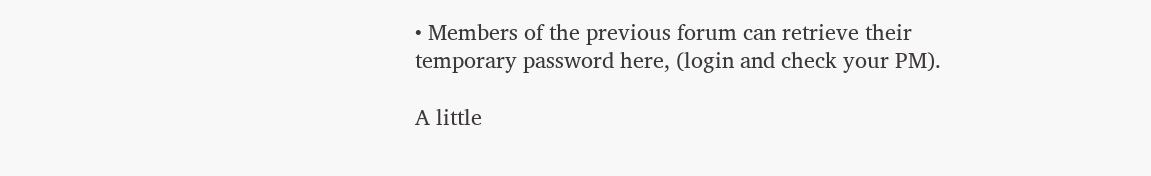• Members of the previous forum can retrieve their temporary password here, (login and check your PM).

A little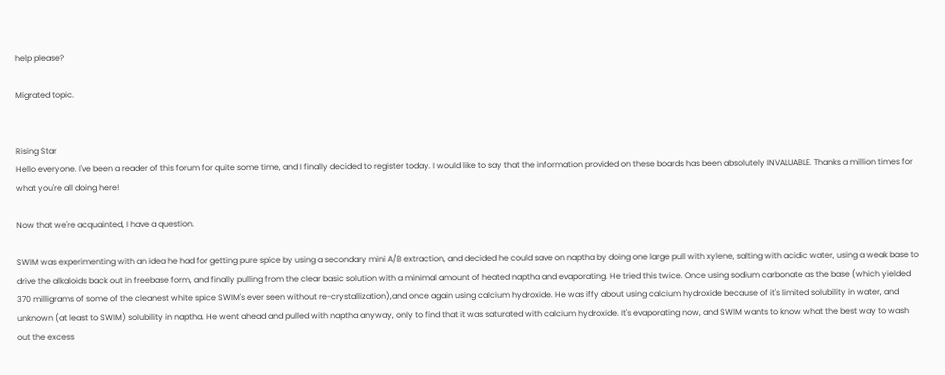help please?

Migrated topic.


Rising Star
Hello everyone. I've been a reader of this forum for quite some time, and I finally decided to register today. I would like to say that the information provided on these boards has been absolutely INVALUABLE. Thanks a million times for what you're all doing here!

Now that we're acquainted, I have a question.

SWIM was experimenting with an idea he had for getting pure spice by using a secondary mini A/B extraction, and decided he could save on naptha by doing one large pull with xylene, salting with acidic water, using a weak base to drive the alkaloids back out in freebase form, and finally pulling from the clear basic solution with a minimal amount of heated naptha and evaporating. He tried this twice. Once using sodium carbonate as the base (which yielded 370 milligrams of some of the cleanest white spice SWIM's ever seen without re-crystallization),and once again using calcium hydroxide. He was iffy about using calcium hydroxide because of it's limited solubility in water, and unknown (at least to SWIM) solubility in naptha. He went ahead and pulled with naptha anyway, only to find that it was saturated with calcium hydroxide. It's evaporating now, and SWIM wants to know what the best way to wash out the excess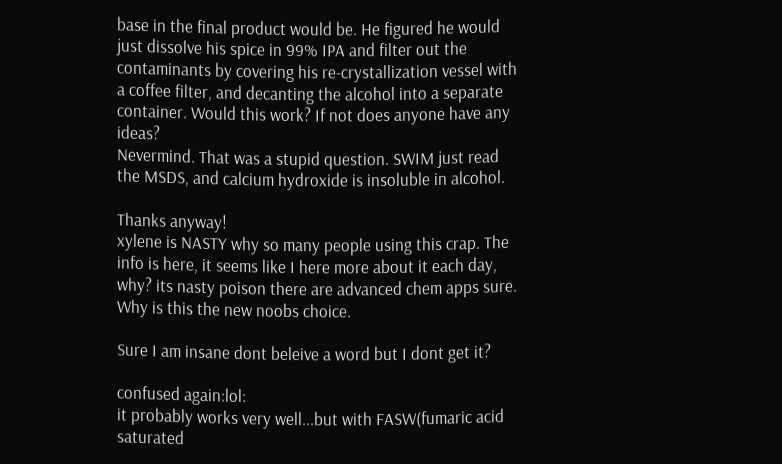base in the final product would be. He figured he would just dissolve his spice in 99% IPA and filter out the contaminants by covering his re-crystallization vessel with a coffee filter, and decanting the alcohol into a separate container. Would this work? If not does anyone have any ideas?
Nevermind. That was a stupid question. SWIM just read the MSDS, and calcium hydroxide is insoluble in alcohol.

Thanks anyway!
xylene is NASTY why so many people using this crap. The info is here, it seems like I here more about it each day, why? its nasty poison there are advanced chem apps sure. Why is this the new noobs choice.

Sure I am insane dont beleive a word but I dont get it?

confused again:lol:
it probably works very well...but with FASW(fumaric acid saturated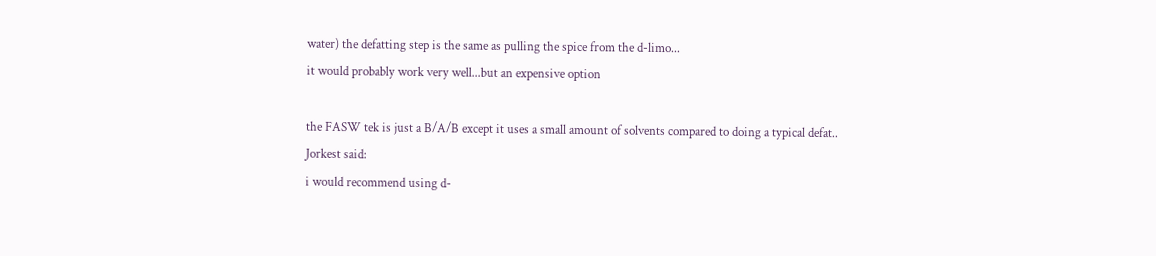water) the defatting step is the same as pulling the spice from the d-limo...
it would probably work very well...but an expensive option

the FASW tek is just a B/A/B except it uses a small amount of solvents compared to doing a typical defat..
Jorkest said:
i would recommend using d-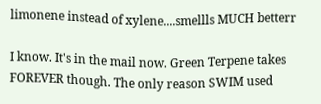limonene instead of xylene....smellls MUCH betterr

I know. It's in the mail now. Green Terpene takes FOREVER though. The only reason SWIM used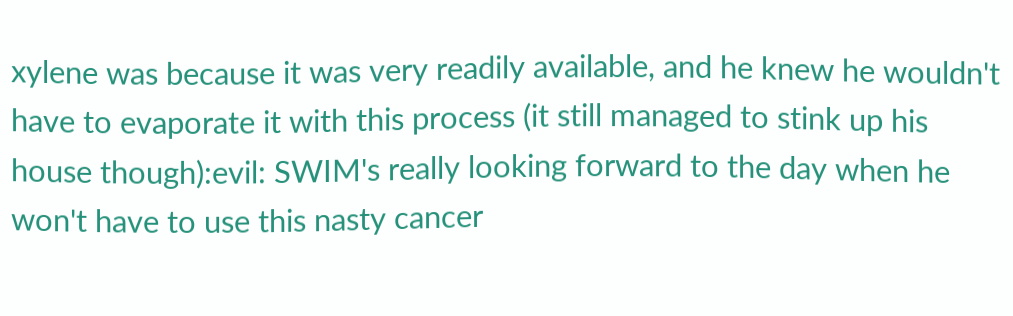xylene was because it was very readily available, and he knew he wouldn't have to evaporate it with this process (it still managed to stink up his house though):evil: SWIM's really looking forward to the day when he won't have to use this nasty cancer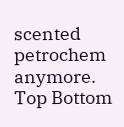scented petrochem anymore.
Top Bottom